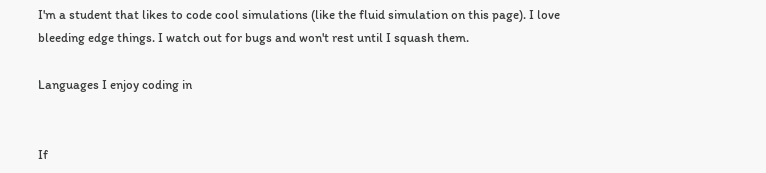I'm a student that likes to code cool simulations (like the fluid simulation on this page). I love bleeding edge things. I watch out for bugs and won't rest until I squash them.

Languages I enjoy coding in


If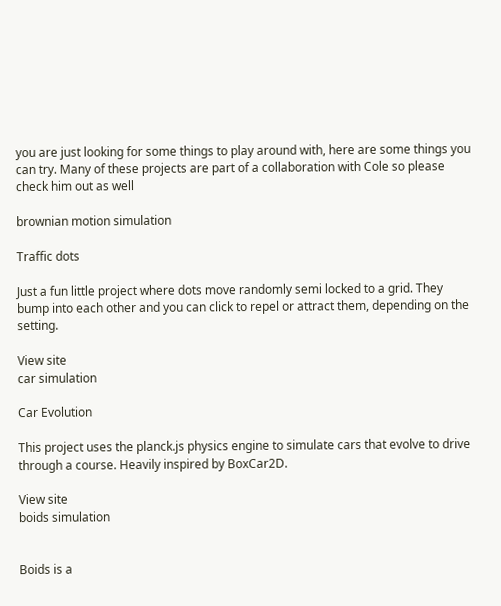you are just looking for some things to play around with, here are some things you can try. Many of these projects are part of a collaboration with Cole so please check him out as well

brownian motion simulation

Traffic dots

Just a fun little project where dots move randomly semi locked to a grid. They bump into each other and you can click to repel or attract them, depending on the setting.

View site
car simulation

Car Evolution

This project uses the planck.js physics engine to simulate cars that evolve to drive through a course. Heavily inspired by BoxCar2D.

View site
boids simulation


Boids is a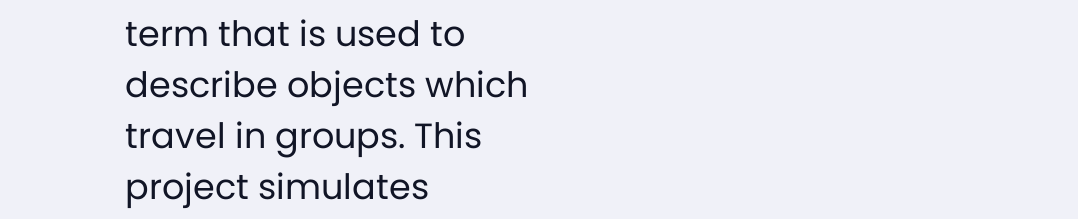term that is used to describe objects which travel in groups. This project simulates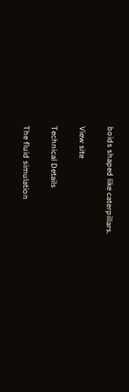boids shaped like caterpillars.

View site

Technical Details

The fluid simulation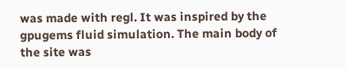was made with regl. It was inspired by the gpugems fluid simulation. The main body of the site was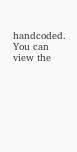handcoded. You can view the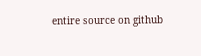entire source on github